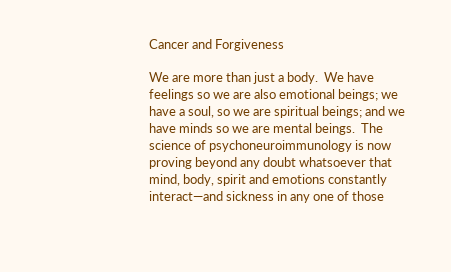Cancer and Forgiveness

We are more than just a body.  We have feelings so we are also emotional beings; we have a soul, so we are spiritual beings; and we have minds so we are mental beings.  The science of psychoneuroimmunology is now proving beyond any doubt whatsoever that mind, body, spirit and emotions constantly interact—and sickness in any one of those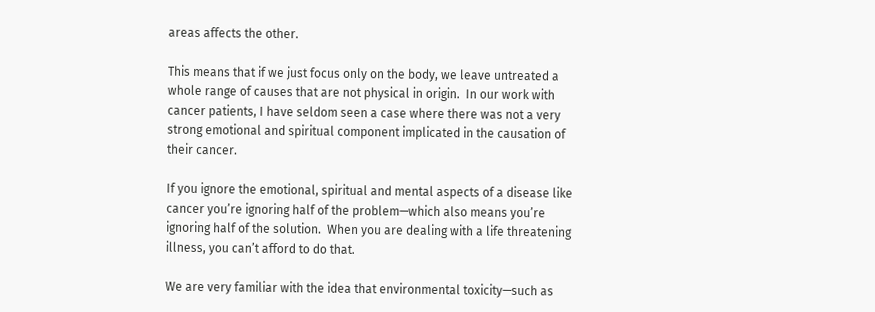areas affects the other.

This means that if we just focus only on the body, we leave untreated a whole range of causes that are not physical in origin.  In our work with cancer patients, I have seldom seen a case where there was not a very strong emotional and spiritual component implicated in the causation of their cancer.

If you ignore the emotional, spiritual and mental aspects of a disease like cancer you’re ignoring half of the problem—which also means you’re ignoring half of the solution.  When you are dealing with a life threatening illness, you can’t afford to do that.

We are very familiar with the idea that environmental toxicity—such as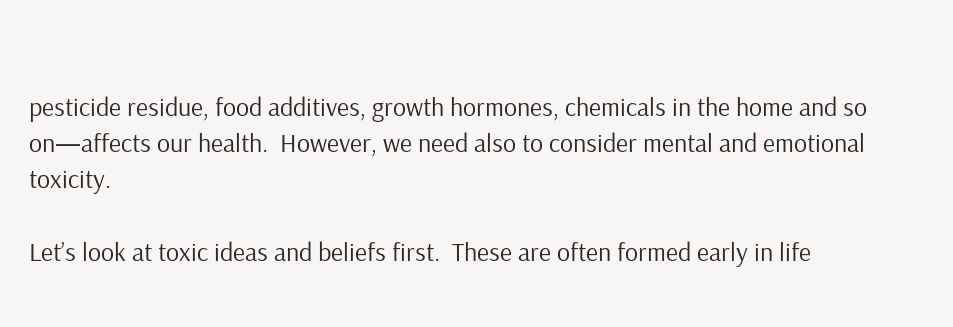pesticide residue, food additives, growth hormones, chemicals in the home and so on—affects our health.  However, we need also to consider mental and emotional toxicity.

Let’s look at toxic ideas and beliefs first.  These are often formed early in life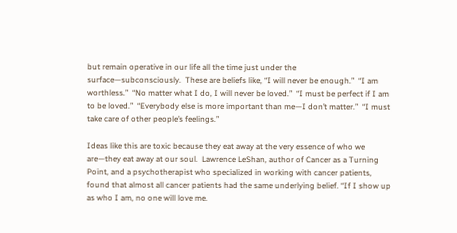but remain operative in our life all the time just under the surface—subconsciously.  These are beliefs like, “I will never be enough.”  “I am worthless.”  “No matter what I do, I will never be loved.”  “I must be perfect if I am to be loved.”  “Everybody else is more important than me—I don’t matter.”  “I must take care of other people’s feelings.”

Ideas like this are toxic because they eat away at the very essence of who we are—they eat away at our soul.  Lawrence LeShan, author of Cancer as a Turning Point, and a psychotherapist who specialized in working with cancer patients, found that almost all cancer patients had the same underlying belief. “If I show up as who I am, no one will love me.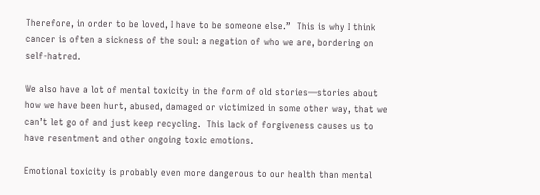Therefore, in order to be loved, I have to be someone else.”  This is why I think cancer is often a sickness of the soul: a negation of who we are, bordering on self-hatred.

We also have a lot of mental toxicity in the form of old stories—stories about how we have been hurt, abused, damaged or victimized in some other way, that we can’t let go of and just keep recycling.  This lack of forgiveness causes us to have resentment and other ongoing toxic emotions.

Emotional toxicity is probably even more dangerous to our health than mental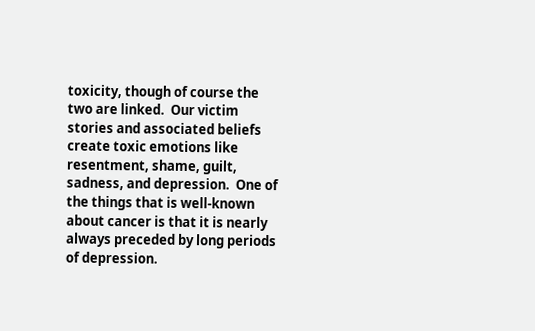toxicity, though of course the two are linked.  Our victim stories and associated beliefs create toxic emotions like resentment, shame, guilt, sadness, and depression.  One of the things that is well-known about cancer is that it is nearly always preceded by long periods of depression.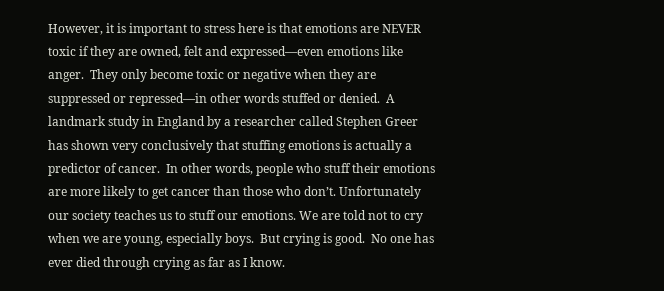However, it is important to stress here is that emotions are NEVER toxic if they are owned, felt and expressed—even emotions like anger.  They only become toxic or negative when they are suppressed or repressed—in other words stuffed or denied.  A landmark study in England by a researcher called Stephen Greer has shown very conclusively that stuffing emotions is actually a predictor of cancer.  In other words, people who stuff their emotions are more likely to get cancer than those who don’t. Unfortunately our society teaches us to stuff our emotions. We are told not to cry when we are young, especially boys.  But crying is good.  No one has ever died through crying as far as I know.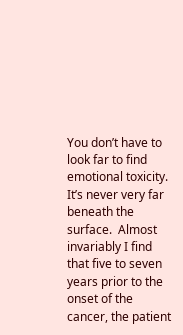You don’t have to look far to find emotional toxicity.  It’s never very far beneath the surface.  Almost invariably I find that five to seven years prior to the onset of the cancer, the patient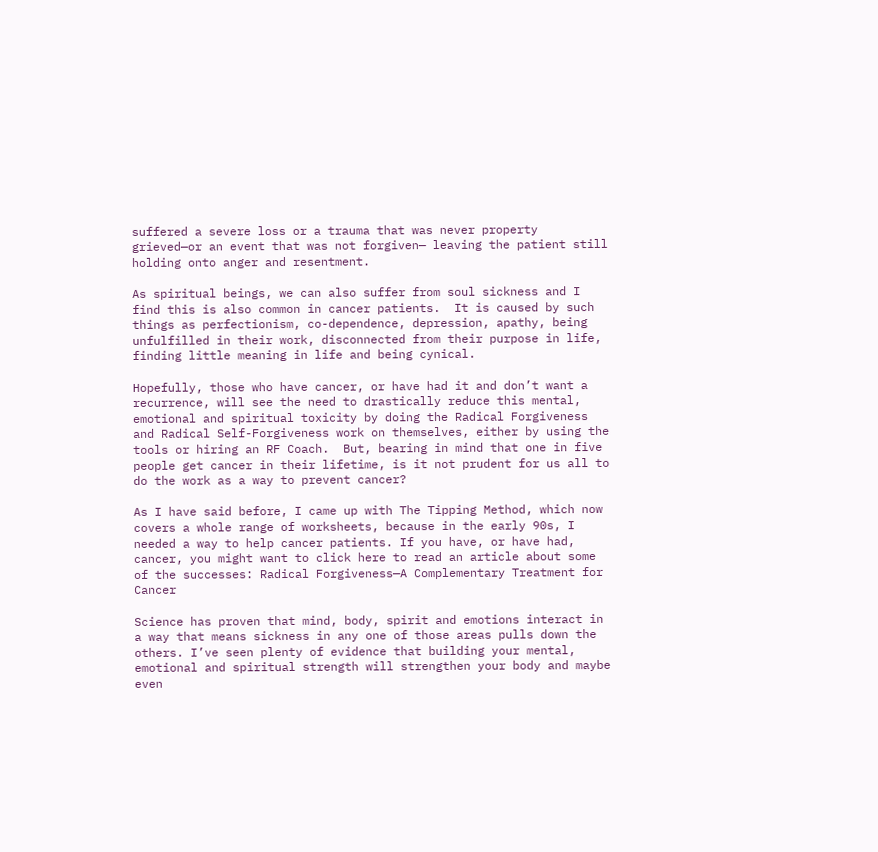suffered a severe loss or a trauma that was never property grieved—or an event that was not forgiven— leaving the patient still holding onto anger and resentment.

As spiritual beings, we can also suffer from soul sickness and I find this is also common in cancer patients.  It is caused by such things as perfectionism, co-dependence, depression, apathy, being unfulfilled in their work, disconnected from their purpose in life, finding little meaning in life and being cynical.

Hopefully, those who have cancer, or have had it and don’t want a recurrence, will see the need to drastically reduce this mental, emotional and spiritual toxicity by doing the Radical Forgiveness and Radical Self-Forgiveness work on themselves, either by using the tools or hiring an RF Coach.  But, bearing in mind that one in five people get cancer in their lifetime, is it not prudent for us all to do the work as a way to prevent cancer?

As I have said before, I came up with The Tipping Method, which now covers a whole range of worksheets, because in the early 90s, I needed a way to help cancer patients. If you have, or have had, cancer, you might want to click here to read an article about some of the successes: Radical Forgiveness—A Complementary Treatment for Cancer

Science has proven that mind, body, spirit and emotions interact in a way that means sickness in any one of those areas pulls down the others. I’ve seen plenty of evidence that building your mental, emotional and spiritual strength will strengthen your body and maybe even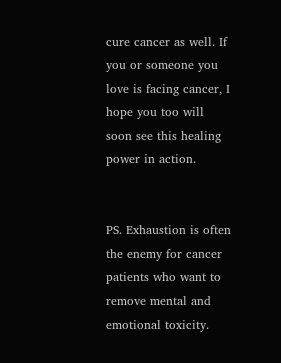cure cancer as well. If you or someone you love is facing cancer, I hope you too will soon see this healing power in action.


PS. Exhaustion is often the enemy for cancer patients who want to remove mental and emotional toxicity.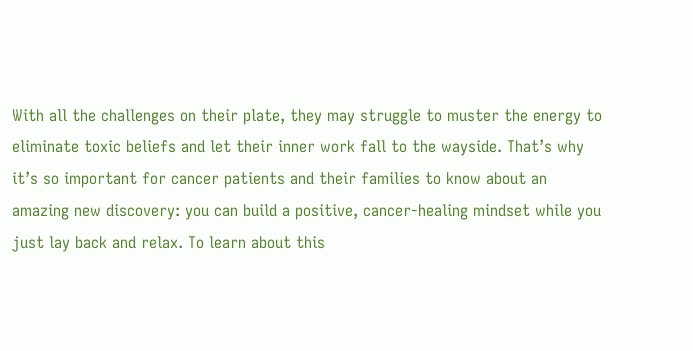With all the challenges on their plate, they may struggle to muster the energy to eliminate toxic beliefs and let their inner work fall to the wayside. That’s why it’s so important for cancer patients and their families to know about an amazing new discovery: you can build a positive, cancer-healing mindset while you just lay back and relax. To learn about this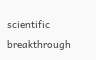scientific breakthrough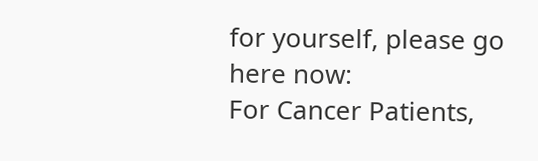for yourself, please go here now:
For Cancer Patients,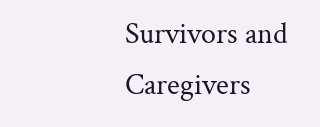Survivors and Caregivers